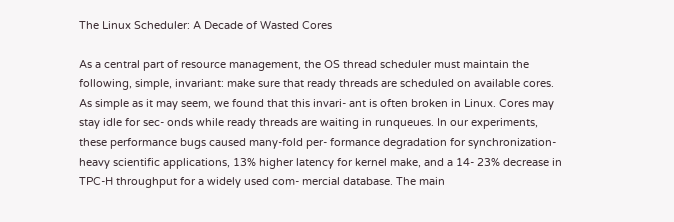The Linux Scheduler: A Decade of Wasted Cores

As a central part of resource management, the OS thread scheduler must maintain the following, simple, invariant: make sure that ready threads are scheduled on available cores. As simple as it may seem, we found that this invari- ant is often broken in Linux. Cores may stay idle for sec- onds while ready threads are waiting in runqueues. In our experiments, these performance bugs caused many-fold per- formance degradation for synchronization-heavy scientific applications, 13% higher latency for kernel make, and a 14- 23% decrease in TPC-H throughput for a widely used com- mercial database. The main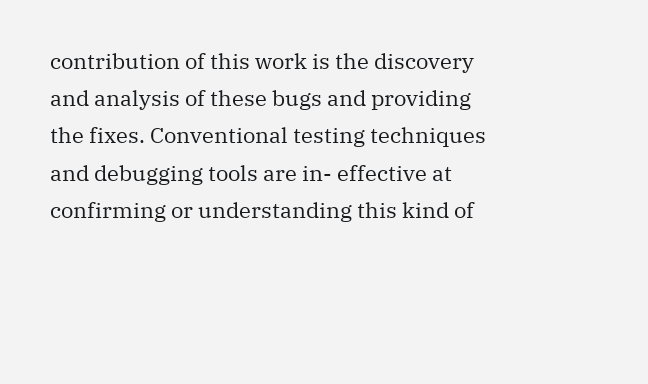contribution of this work is the discovery and analysis of these bugs and providing the fixes. Conventional testing techniques and debugging tools are in- effective at confirming or understanding this kind of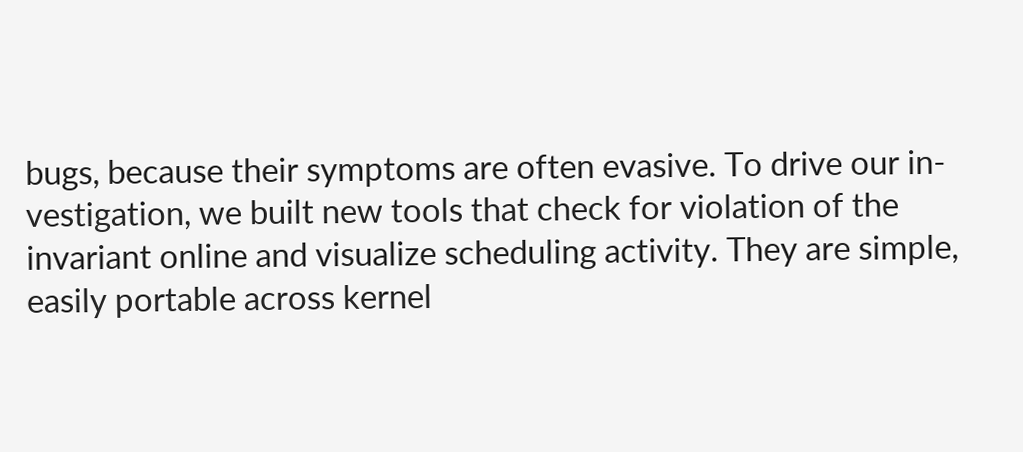bugs, because their symptoms are often evasive. To drive our in- vestigation, we built new tools that check for violation of the invariant online and visualize scheduling activity. They are simple, easily portable across kernel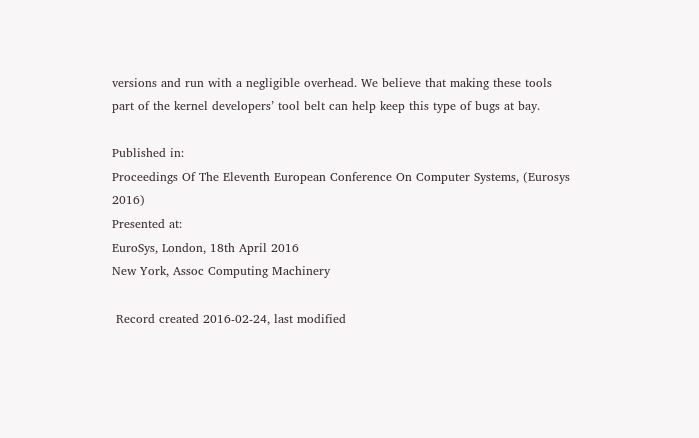versions and run with a negligible overhead. We believe that making these tools part of the kernel developers’ tool belt can help keep this type of bugs at bay.

Published in:
Proceedings Of The Eleventh European Conference On Computer Systems, (Eurosys 2016)
Presented at:
EuroSys, London, 18th April 2016
New York, Assoc Computing Machinery

 Record created 2016-02-24, last modified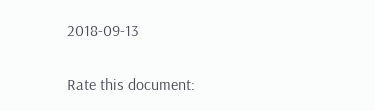2018-09-13

Rate this document: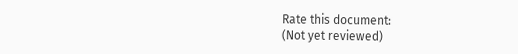Rate this document:
(Not yet reviewed)